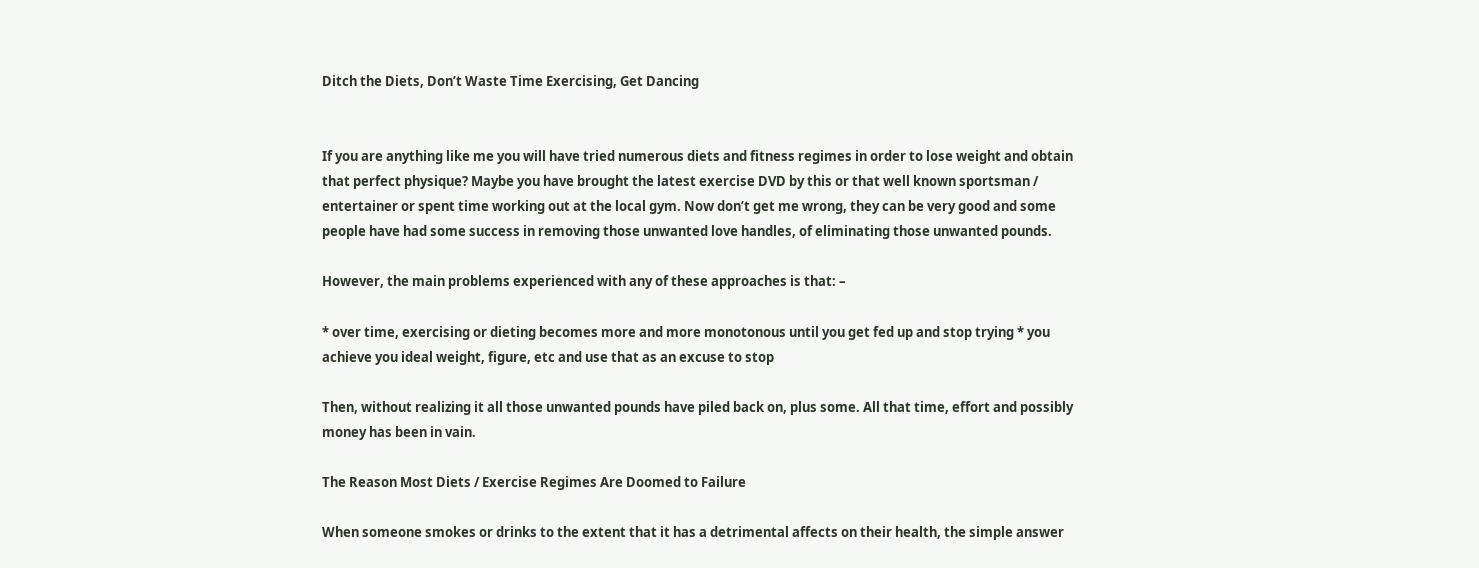Ditch the Diets, Don’t Waste Time Exercising, Get Dancing


If you are anything like me you will have tried numerous diets and fitness regimes in order to lose weight and obtain that perfect physique? Maybe you have brought the latest exercise DVD by this or that well known sportsman / entertainer or spent time working out at the local gym. Now don’t get me wrong, they can be very good and some people have had some success in removing those unwanted love handles, of eliminating those unwanted pounds.

However, the main problems experienced with any of these approaches is that: –

* over time, exercising or dieting becomes more and more monotonous until you get fed up and stop trying * you achieve you ideal weight, figure, etc and use that as an excuse to stop

Then, without realizing it all those unwanted pounds have piled back on, plus some. All that time, effort and possibly money has been in vain.

The Reason Most Diets / Exercise Regimes Are Doomed to Failure

When someone smokes or drinks to the extent that it has a detrimental affects on their health, the simple answer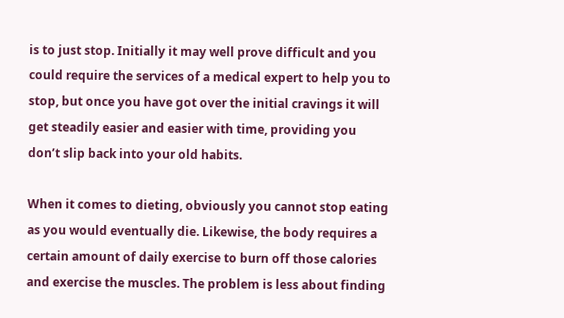is to just stop. Initially it may well prove difficult and you could require the services of a medical expert to help you to stop, but once you have got over the initial cravings it will get steadily easier and easier with time, providing you don’t slip back into your old habits.

When it comes to dieting, obviously you cannot stop eating as you would eventually die. Likewise, the body requires a certain amount of daily exercise to burn off those calories and exercise the muscles. The problem is less about finding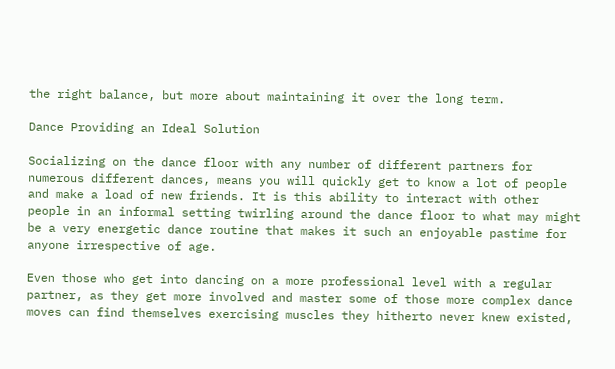the right balance, but more about maintaining it over the long term.

Dance Providing an Ideal Solution

Socializing on the dance floor with any number of different partners for numerous different dances, means you will quickly get to know a lot of people and make a load of new friends. It is this ability to interact with other people in an informal setting twirling around the dance floor to what may might be a very energetic dance routine that makes it such an enjoyable pastime for anyone irrespective of age.

Even those who get into dancing on a more professional level with a regular partner, as they get more involved and master some of those more complex dance moves can find themselves exercising muscles they hitherto never knew existed,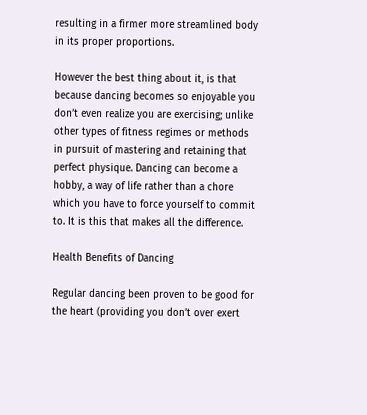resulting in a firmer more streamlined body in its proper proportions.

However the best thing about it, is that because dancing becomes so enjoyable you don’t even realize you are exercising; unlike other types of fitness regimes or methods in pursuit of mastering and retaining that perfect physique. Dancing can become a hobby, a way of life rather than a chore which you have to force yourself to commit to. It is this that makes all the difference.

Health Benefits of Dancing

Regular dancing been proven to be good for the heart (providing you don’t over exert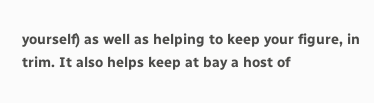yourself) as well as helping to keep your figure, in trim. It also helps keep at bay a host of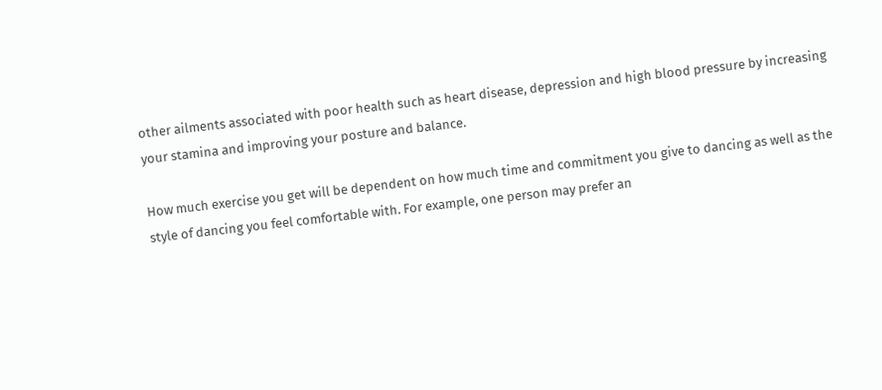other ailments associated with poor health such as heart disease, depression and high blood pressure by increasing your stamina and improving your posture and balance.

How much exercise you get will be dependent on how much time and commitment you give to dancing as well as the style of dancing you feel comfortable with. For example, one person may prefer an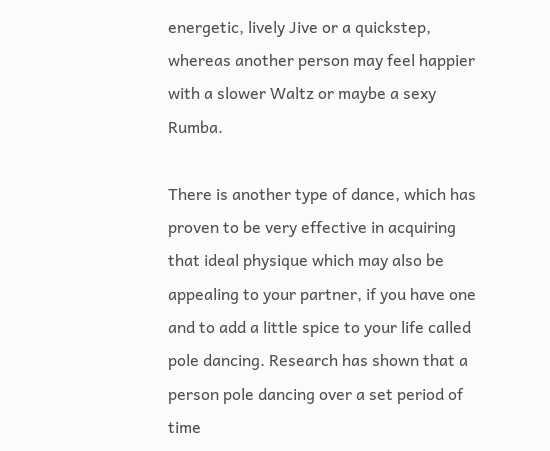energetic, lively Jive or a quickstep, whereas another person may feel happier with a slower Waltz or maybe a sexy Rumba.

There is another type of dance, which has proven to be very effective in acquiring that ideal physique which may also be appealing to your partner, if you have one and to add a little spice to your life called pole dancing. Research has shown that a person pole dancing over a set period of time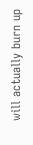will actually burn up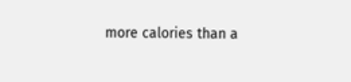more calories than a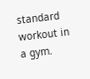standard workout in a gym.